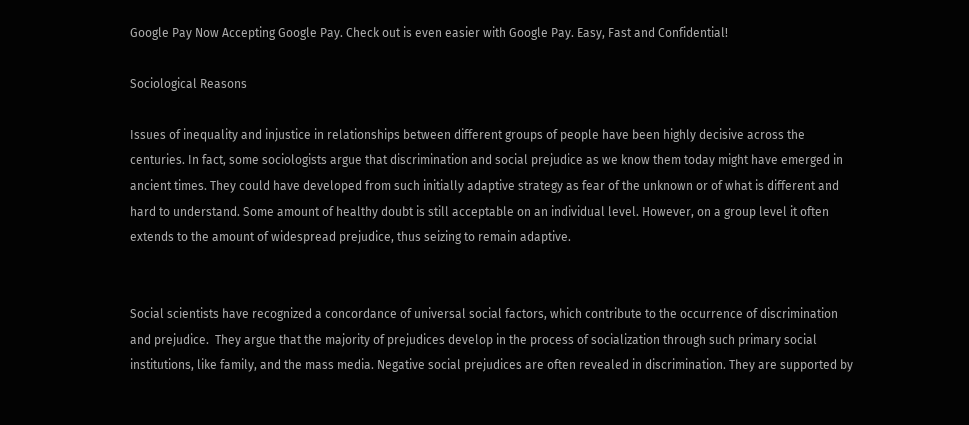Google Pay Now Accepting Google Pay. Check out is even easier with Google Pay. Easy, Fast and Confidential!

Sociological Reasons

Issues of inequality and injustice in relationships between different groups of people have been highly decisive across the centuries. In fact, some sociologists argue that discrimination and social prejudice as we know them today might have emerged in ancient times. They could have developed from such initially adaptive strategy as fear of the unknown or of what is different and hard to understand. Some amount of healthy doubt is still acceptable on an individual level. However, on a group level it often extends to the amount of widespread prejudice, thus seizing to remain adaptive.


Social scientists have recognized a concordance of universal social factors, which contribute to the occurrence of discrimination and prejudice.  They argue that the majority of prejudices develop in the process of socialization through such primary social institutions, like family, and the mass media. Negative social prejudices are often revealed in discrimination. They are supported by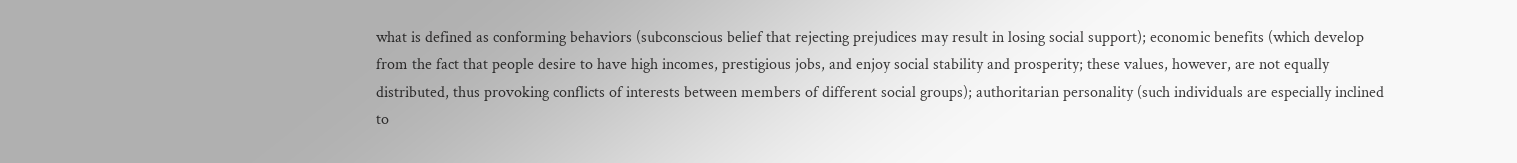what is defined as conforming behaviors (subconscious belief that rejecting prejudices may result in losing social support); economic benefits (which develop from the fact that people desire to have high incomes, prestigious jobs, and enjoy social stability and prosperity; these values, however, are not equally distributed, thus provoking conflicts of interests between members of different social groups); authoritarian personality (such individuals are especially inclined to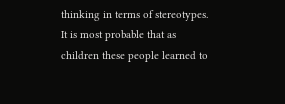thinking in terms of stereotypes. It is most probable that as children these people learned to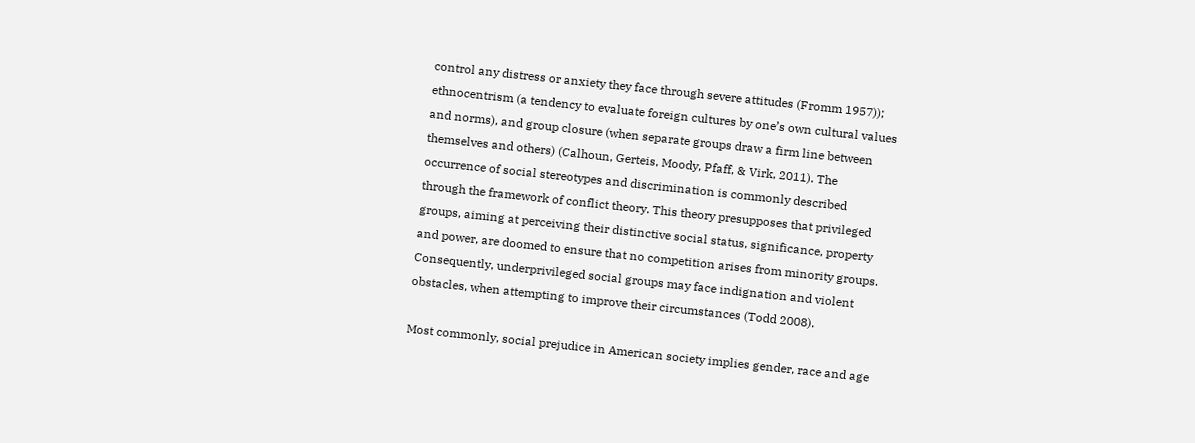control any distress or anxiety they face through severe attitudes (Fromm 1957)); ethnocentrism (a tendency to evaluate foreign cultures by one’s own cultural values and norms), and group closure (when separate groups draw a firm line between themselves and others) (Calhoun, Gerteis, Moody, Pfaff, & Virk, 2011). The occurrence of social stereotypes and discrimination is commonly described through the framework of conflict theory. This theory presupposes that privileged groups, aiming at perceiving their distinctive social status, significance, property and power, are doomed to ensure that no competition arises from minority groups. Consequently, underprivileged social groups may face indignation and violent obstacles, when attempting to improve their circumstances (Todd 2008).

Most commonly, social prejudice in American society implies gender, race and age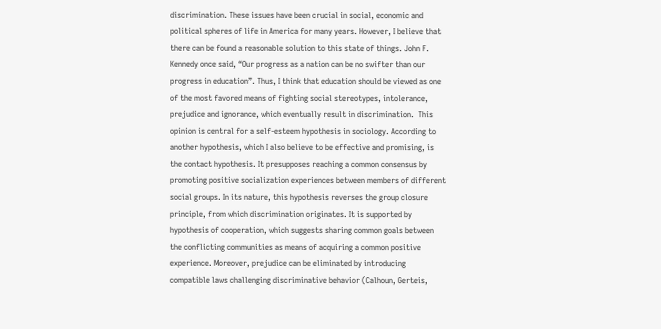discrimination. These issues have been crucial in social, economic and political spheres of life in America for many years. However, I believe that there can be found a reasonable solution to this state of things. John F. Kennedy once said, “Our progress as a nation can be no swifter than our progress in education”. Thus, I think that education should be viewed as one of the most favored means of fighting social stereotypes, intolerance, prejudice and ignorance, which eventually result in discrimination.  This opinion is central for a self-esteem hypothesis in sociology. According to another hypothesis, which I also believe to be effective and promising, is the contact hypothesis. It presupposes reaching a common consensus by promoting positive socialization experiences between members of different social groups. In its nature, this hypothesis reverses the group closure principle, from which discrimination originates. It is supported by hypothesis of cooperation, which suggests sharing common goals between the conflicting communities as means of acquiring a common positive experience. Moreover, prejudice can be eliminated by introducing compatible laws challenging discriminative behavior (Calhoun, Gerteis,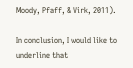Moody, Pfaff, & Virk, 2011).

In conclusion, I would like to underline that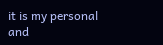it is my personal and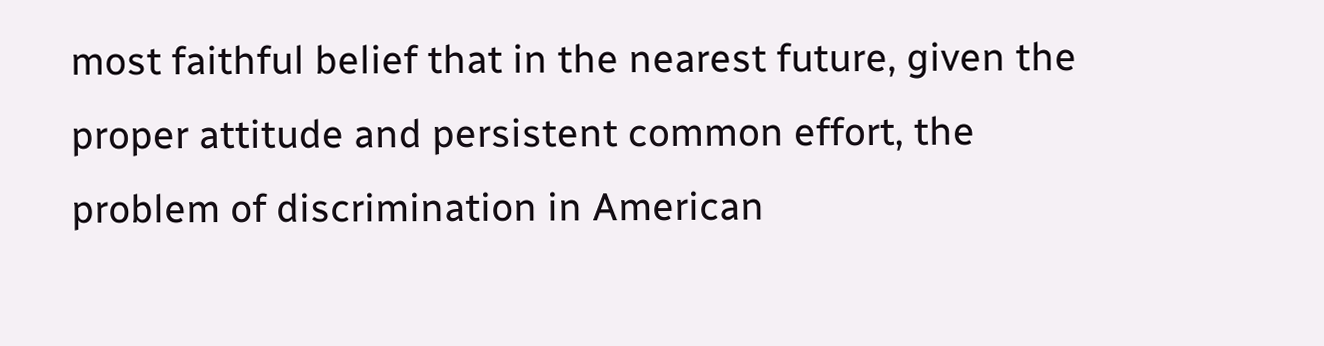most faithful belief that in the nearest future, given the proper attitude and persistent common effort, the problem of discrimination in American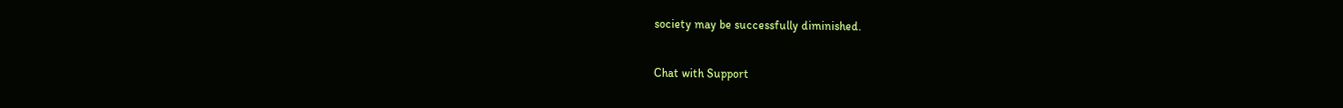society may be successfully diminished.

Chat with Support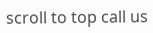scroll to top call us